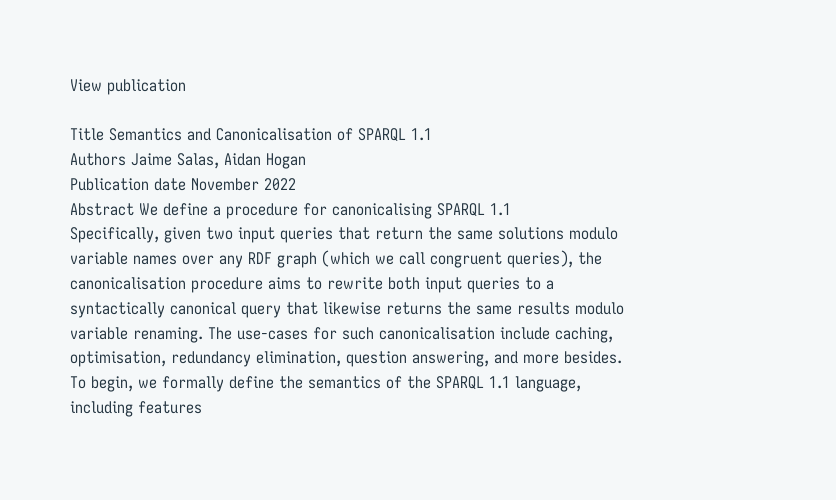View publication

Title Semantics and Canonicalisation of SPARQL 1.1
Authors Jaime Salas, Aidan Hogan
Publication date November 2022
Abstract We define a procedure for canonicalising SPARQL 1.1
Specifically, given two input queries that return the same solutions modulo
variable names over any RDF graph (which we call congruent queries), the
canonicalisation procedure aims to rewrite both input queries to a
syntactically canonical query that likewise returns the same results modulo
variable renaming. The use-cases for such canonicalisation include caching,
optimisation, redundancy elimination, question answering, and more besides.
To begin, we formally define the semantics of the SPARQL 1.1 language,
including features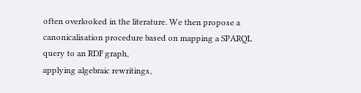often overlooked in the literature. We then propose a
canonicalisation procedure based on mapping a SPARQL query to an RDF graph,
applying algebraic rewritings,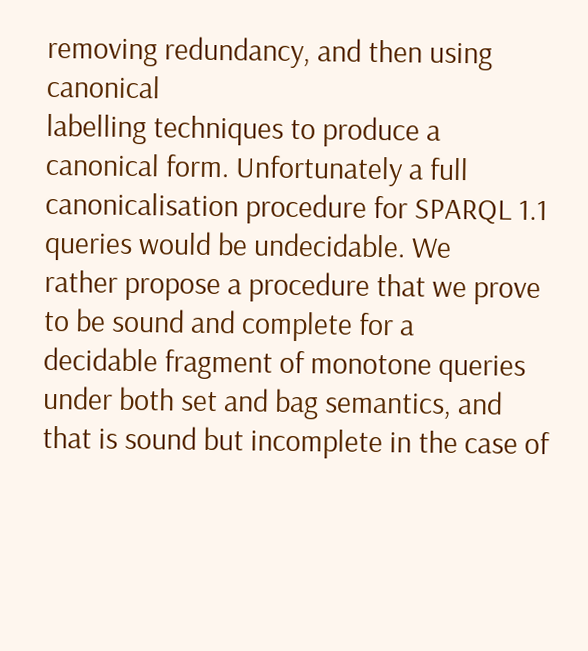removing redundancy, and then using canonical
labelling techniques to produce a canonical form. Unfortunately a full
canonicalisation procedure for SPARQL 1.1 queries would be undecidable. We
rather propose a procedure that we prove to be sound and complete for a
decidable fragment of monotone queries under both set and bag semantics, and
that is sound but incomplete in the case of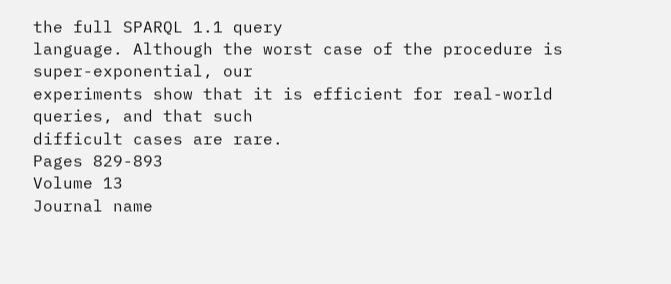the full SPARQL 1.1 query
language. Although the worst case of the procedure is super-exponential, our
experiments show that it is efficient for real-world queries, and that such
difficult cases are rare.
Pages 829-893
Volume 13
Journal name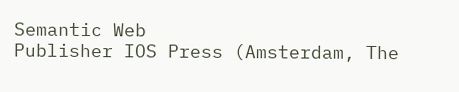Semantic Web
Publisher IOS Press (Amsterdam, The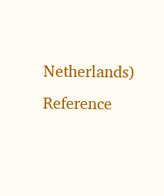Netherlands)
Reference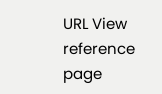URL View reference page